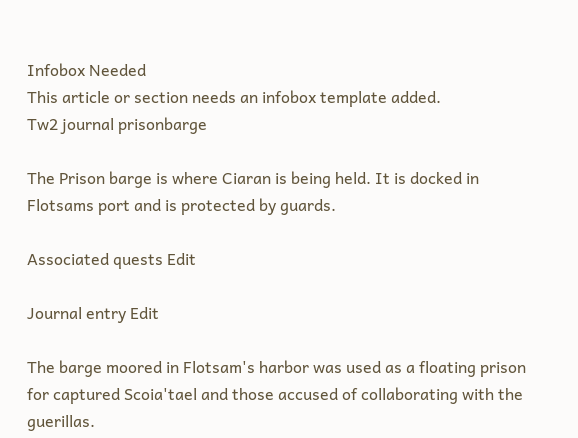Infobox Needed
This article or section needs an infobox template added.
Tw2 journal prisonbarge

The Prison barge is where Ciaran is being held. It is docked in Flotsams port and is protected by guards.

Associated quests Edit

Journal entry Edit

The barge moored in Flotsam's harbor was used as a floating prison for captured Scoia'tael and those accused of collaborating with the guerillas.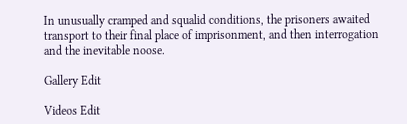In unusually cramped and squalid conditions, the prisoners awaited transport to their final place of imprisonment, and then interrogation and the inevitable noose.

Gallery Edit

Videos Edit